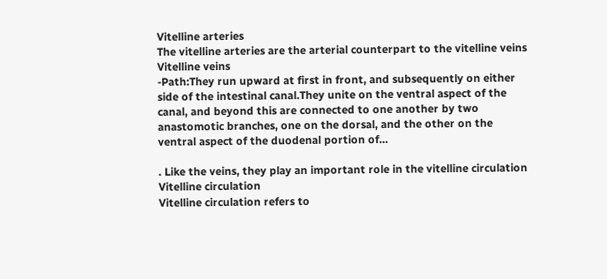Vitelline arteries
The vitelline arteries are the arterial counterpart to the vitelline veins
Vitelline veins
-Path:They run upward at first in front, and subsequently on either side of the intestinal canal.They unite on the ventral aspect of the canal, and beyond this are connected to one another by two anastomotic branches, one on the dorsal, and the other on the ventral aspect of the duodenal portion of...

. Like the veins, they play an important role in the vitelline circulation
Vitelline circulation
Vitelline circulation refers to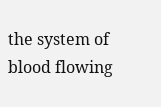the system of blood flowing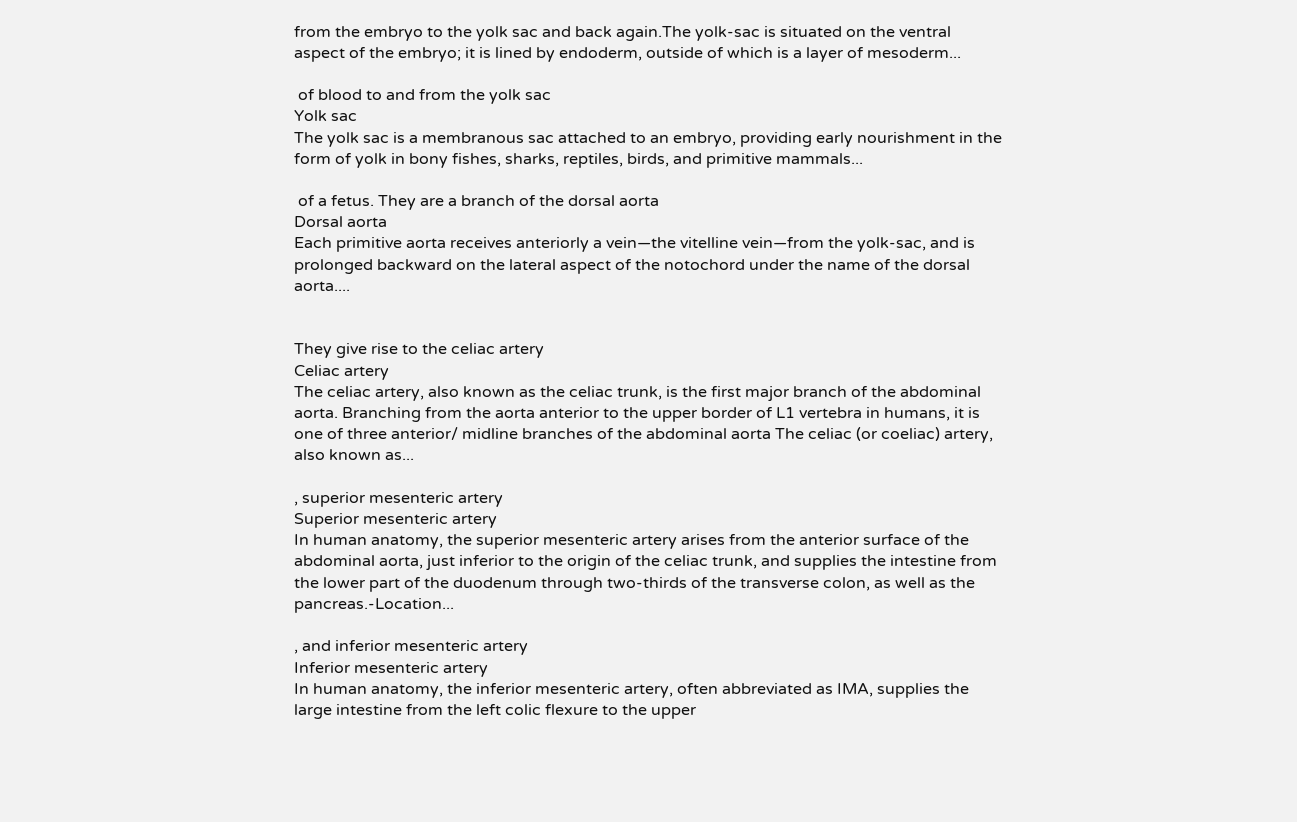from the embryo to the yolk sac and back again.The yolk-sac is situated on the ventral aspect of the embryo; it is lined by endoderm, outside of which is a layer of mesoderm...

 of blood to and from the yolk sac
Yolk sac
The yolk sac is a membranous sac attached to an embryo, providing early nourishment in the form of yolk in bony fishes, sharks, reptiles, birds, and primitive mammals...

 of a fetus. They are a branch of the dorsal aorta
Dorsal aorta
Each primitive aorta receives anteriorly a vein—the vitelline vein—from the yolk-sac, and is prolonged backward on the lateral aspect of the notochord under the name of the dorsal aorta....


They give rise to the celiac artery
Celiac artery
The celiac artery, also known as the celiac trunk, is the first major branch of the abdominal aorta. Branching from the aorta anterior to the upper border of L1 vertebra in humans, it is one of three anterior/ midline branches of the abdominal aorta The celiac (or coeliac) artery, also known as...

, superior mesenteric artery
Superior mesenteric artery
In human anatomy, the superior mesenteric artery arises from the anterior surface of the abdominal aorta, just inferior to the origin of the celiac trunk, and supplies the intestine from the lower part of the duodenum through two-thirds of the transverse colon, as well as the pancreas.-Location...

, and inferior mesenteric artery
Inferior mesenteric artery
In human anatomy, the inferior mesenteric artery, often abbreviated as IMA, supplies the large intestine from the left colic flexure to the upper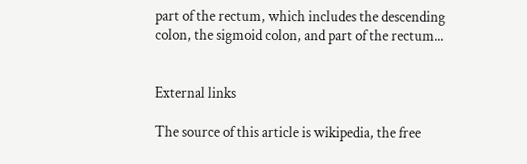part of the rectum, which includes the descending colon, the sigmoid colon, and part of the rectum...


External links

The source of this article is wikipedia, the free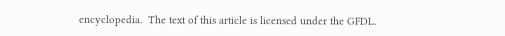encyclopedia.  The text of this article is licensed under the GFDL.